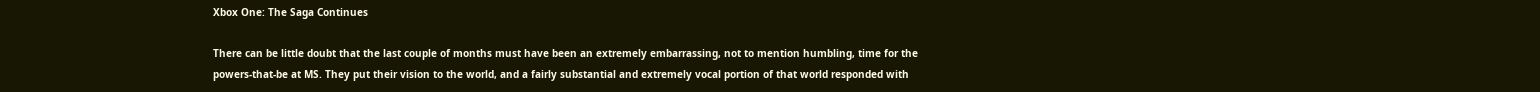Xbox One: The Saga Continues

There can be little doubt that the last couple of months must have been an extremely embarrassing, not to mention humbling, time for the powers-that-be at MS. They put their vision to the world, and a fairly substantial and extremely vocal portion of that world responded with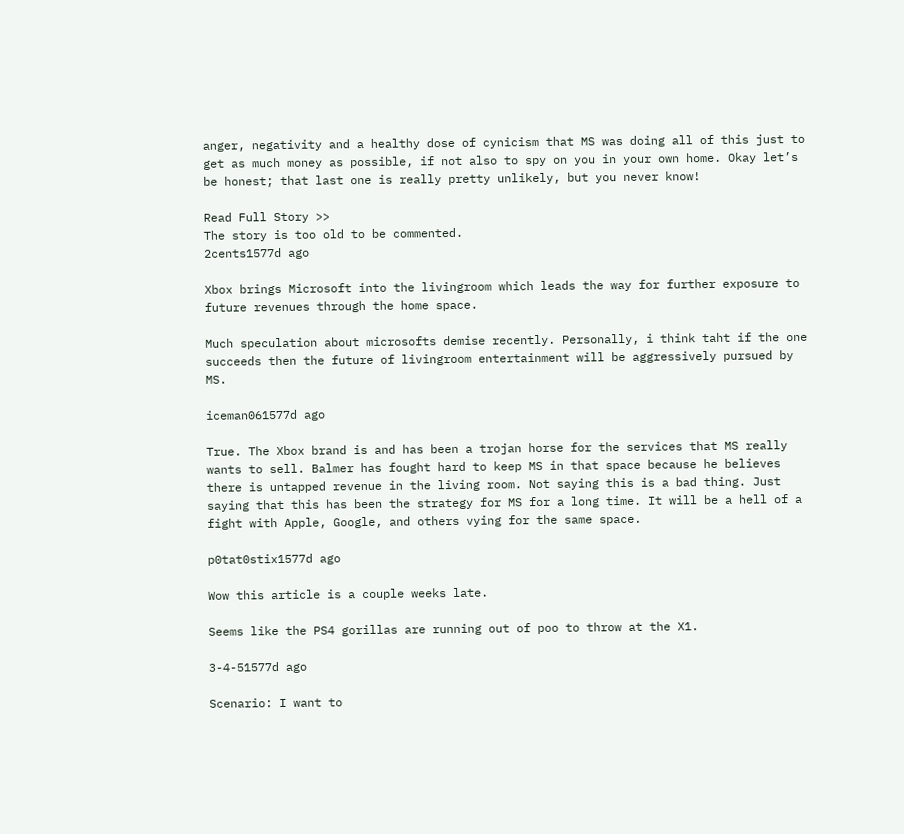anger, negativity and a healthy dose of cynicism that MS was doing all of this just to get as much money as possible, if not also to spy on you in your own home. Okay let’s be honest; that last one is really pretty unlikely, but you never know!

Read Full Story >>
The story is too old to be commented.
2cents1577d ago

Xbox brings Microsoft into the livingroom which leads the way for further exposure to future revenues through the home space.

Much speculation about microsofts demise recently. Personally, i think taht if the one succeeds then the future of livingroom entertainment will be aggressively pursued by MS.

iceman061577d ago

True. The Xbox brand is and has been a trojan horse for the services that MS really wants to sell. Balmer has fought hard to keep MS in that space because he believes there is untapped revenue in the living room. Not saying this is a bad thing. Just saying that this has been the strategy for MS for a long time. It will be a hell of a fight with Apple, Google, and others vying for the same space.

p0tat0stix1577d ago

Wow this article is a couple weeks late.

Seems like the PS4 gorillas are running out of poo to throw at the X1.

3-4-51577d ago

Scenario: I want to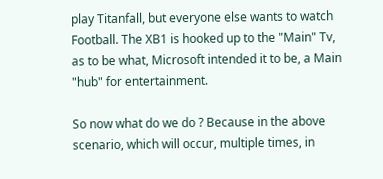play Titanfall, but everyone else wants to watch Football. The XB1 is hooked up to the "Main" Tv, as to be what, Microsoft intended it to be, a Main "hub" for entertainment.

So now what do we do ? Because in the above scenario, which will occur, multiple times, in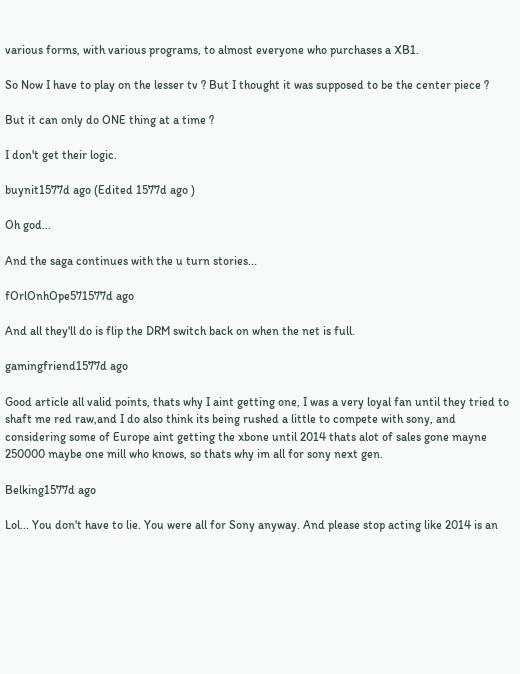various forms, with various programs, to almost everyone who purchases a XB1.

So Now I have to play on the lesser tv ? But I thought it was supposed to be the center piece ?

But it can only do ONE thing at a time ?

I don't get their logic.

buynit1577d ago (Edited 1577d ago )

Oh god...

And the saga continues with the u turn stories...

fOrlOnhOpe571577d ago

And all they'll do is flip the DRM switch back on when the net is full.

gamingfriend1577d ago

Good article all valid points, thats why I aint getting one, I was a very loyal fan until they tried to shaft me red raw,and I do also think its being rushed a little to compete with sony, and considering some of Europe aint getting the xbone until 2014 thats alot of sales gone mayne 250000 maybe one mill who knows, so thats why im all for sony next gen.

Belking1577d ago

Lol... You don't have to lie. You were all for Sony anyway. And please stop acting like 2014 is an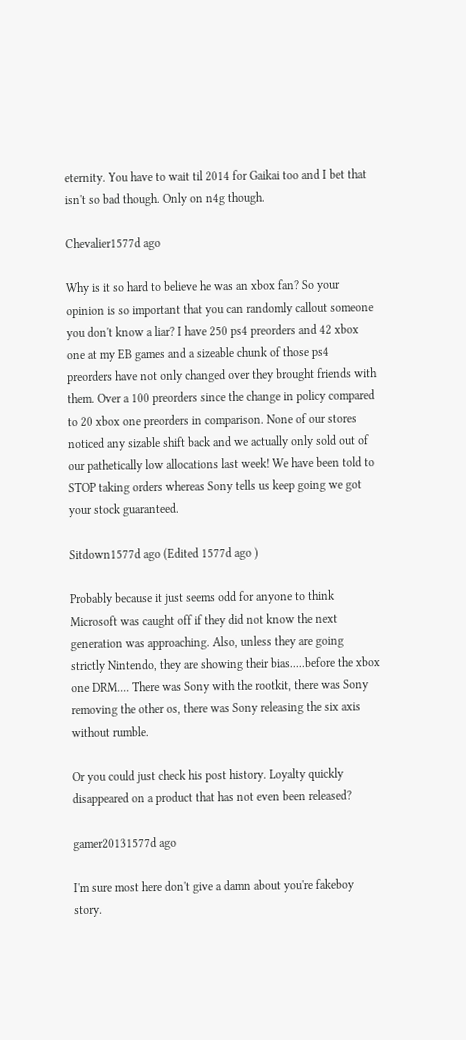eternity. You have to wait til 2014 for Gaikai too and I bet that isn't so bad though. Only on n4g though.

Chevalier1577d ago

Why is it so hard to believe he was an xbox fan? So your opinion is so important that you can randomly callout someone you don't know a liar? I have 250 ps4 preorders and 42 xbox one at my EB games and a sizeable chunk of those ps4 preorders have not only changed over they brought friends with them. Over a 100 preorders since the change in policy compared to 20 xbox one preorders in comparison. None of our stores noticed any sizable shift back and we actually only sold out of our pathetically low allocations last week! We have been told to STOP taking orders whereas Sony tells us keep going we got your stock guaranteed.

Sitdown1577d ago (Edited 1577d ago )

Probably because it just seems odd for anyone to think Microsoft was caught off if they did not know the next generation was approaching. Also, unless they are going strictly Nintendo, they are showing their bias.....before the xbox one DRM.... There was Sony with the rootkit, there was Sony removing the other os, there was Sony releasing the six axis without rumble.

Or you could just check his post history. Loyalty quickly disappeared on a product that has not even been released?

gamer20131577d ago

I'm sure most here don't give a damn about you're fakeboy story.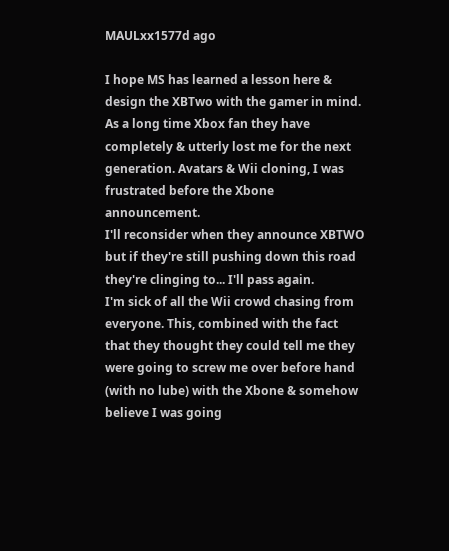MAULxx1577d ago

I hope MS has learned a lesson here & design the XBTwo with the gamer in mind.
As a long time Xbox fan they have completely & utterly lost me for the next generation. Avatars & Wii cloning, I was frustrated before the Xbone announcement.
I'll reconsider when they announce XBTWO but if they're still pushing down this road they're clinging to... I'll pass again.
I'm sick of all the Wii crowd chasing from everyone. This, combined with the fact that they thought they could tell me they were going to screw me over before hand (with no lube) with the Xbone & somehow believe I was going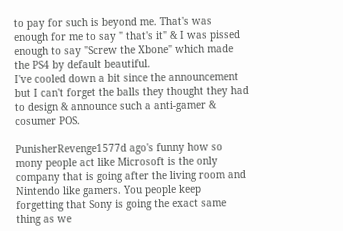to pay for such is beyond me. That's was enough for me to say " that's it" & I was pissed enough to say "Screw the Xbone" which made the PS4 by default beautiful.
I've cooled down a bit since the announcement but I can't forget the balls they thought they had to design & announce such a anti-gamer & cosumer POS.

PunisherRevenge1577d ago's funny how so mony people act like Microsoft is the only company that is going after the living room and Nintendo like gamers. You people keep forgetting that Sony is going the exact same thing as we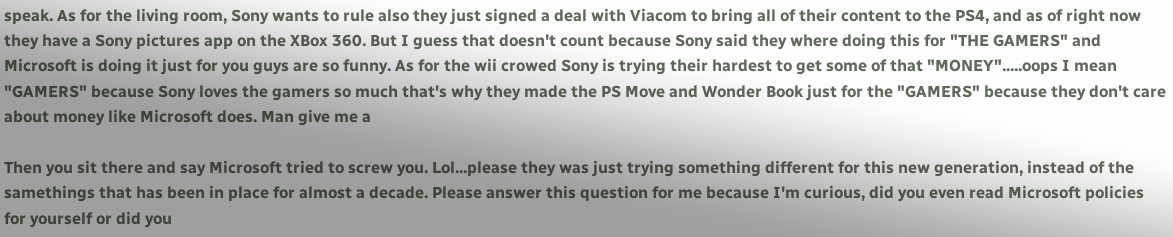speak. As for the living room, Sony wants to rule also they just signed a deal with Viacom to bring all of their content to the PS4, and as of right now they have a Sony pictures app on the XBox 360. But I guess that doesn't count because Sony said they where doing this for "THE GAMERS" and Microsoft is doing it just for you guys are so funny. As for the wii crowed Sony is trying their hardest to get some of that "MONEY".....oops I mean "GAMERS" because Sony loves the gamers so much that's why they made the PS Move and Wonder Book just for the "GAMERS" because they don't care about money like Microsoft does. Man give me a

Then you sit there and say Microsoft tried to screw you. Lol...please they was just trying something different for this new generation, instead of the samethings that has been in place for almost a decade. Please answer this question for me because I'm curious, did you even read Microsoft policies for yourself or did you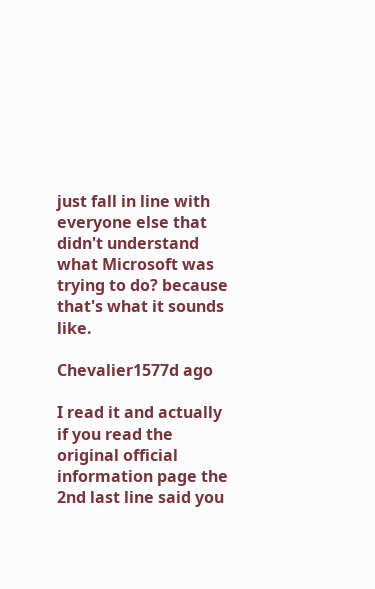just fall in line with everyone else that didn't understand what Microsoft was trying to do? because that's what it sounds like.

Chevalier1577d ago

I read it and actually if you read the original official information page the 2nd last line said you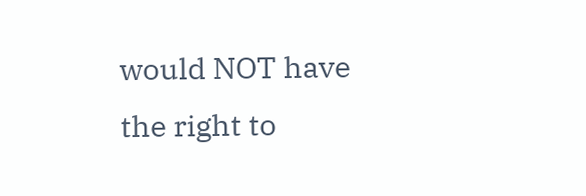would NOT have the right to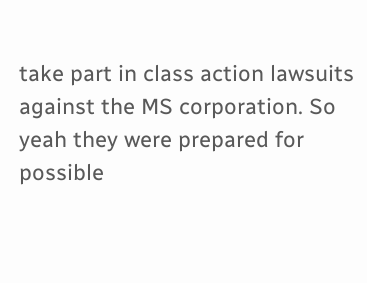take part in class action lawsuits against the MS corporation. So yeah they were prepared for possible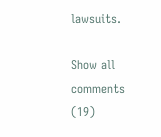lawsuits.

Show all comments (19)